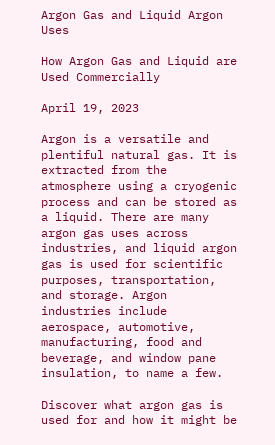Argon Gas and Liquid Argon Uses

How Argon Gas and Liquid are Used Commercially

April 19, 2023

Argon is a versatile and plentiful natural gas. It is extracted from the atmosphere using a cryogenic process and can be stored as a liquid. There are many argon gas uses across industries, and liquid argon gas is used for scientific purposes, transportation, and storage. Argon industries include aerospace, automotive, manufacturing, food and beverage, and window pane insulation, to name a few.

Discover what argon gas is used for and how it might be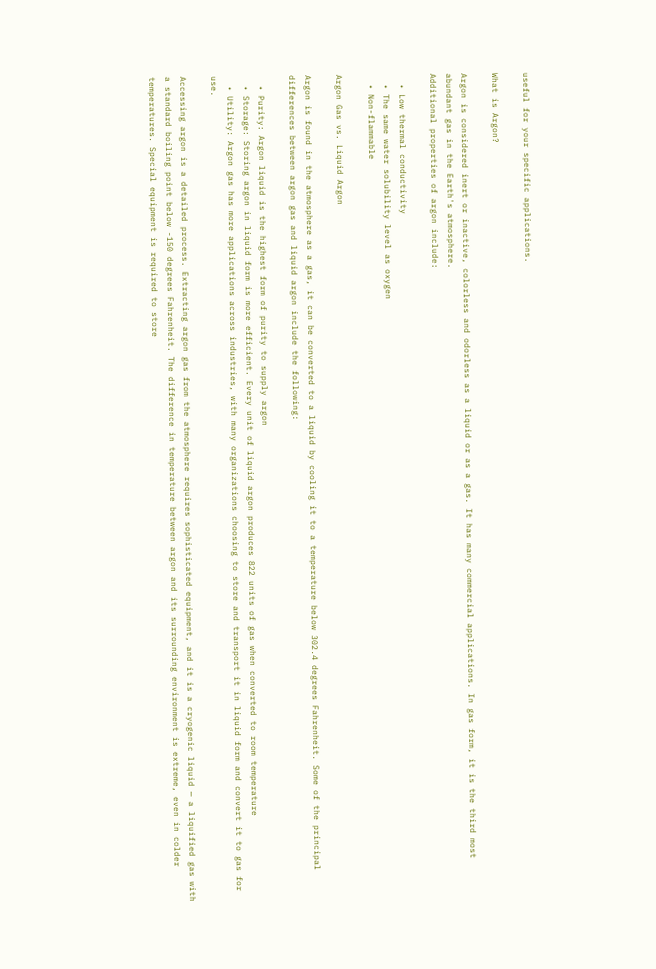useful for your specific applications.

What is Argon?

Argon is considered inert or inactive, colorless and odorless as a liquid or as a gas. It has many commercial applications. In gas form, it is the third most abundant gas in the Earth's atmosphere.
Additional properties of argon include:

  • Low thermal conductivity
  • The same water solubility level as oxygen
  • Non-flammable

Argon Gas vs. Liquid Argon

Argon is found in the atmosphere as a gas, it can be converted to a liquid by cooling it to a temperature below 302.4 degrees Fahrenheit. Some of the principal differences between argon gas and liquid argon include the following:

  • Purity: Argon liquid is the highest form of purity to supply argon
  • Storage: Storing argon in liquid form is more efficient. Every unit of liquid argon produces 822 units of gas when converted to room temperature
  • Utility: Argon gas has more applications across industries, with many organizations choosing to store and transport it in liquid form and convert it to gas for use.

Accessing argon is a detailed process. Extracting argon gas from the atmosphere requires sophisticated equipment, and it is a cryogenic liquid — a liquified gas with a standard boiling point below -150 degrees Fahrenheit. The difference in temperature between argon and its surrounding environment is extreme, even in colder temperatures. Special equipment is required to store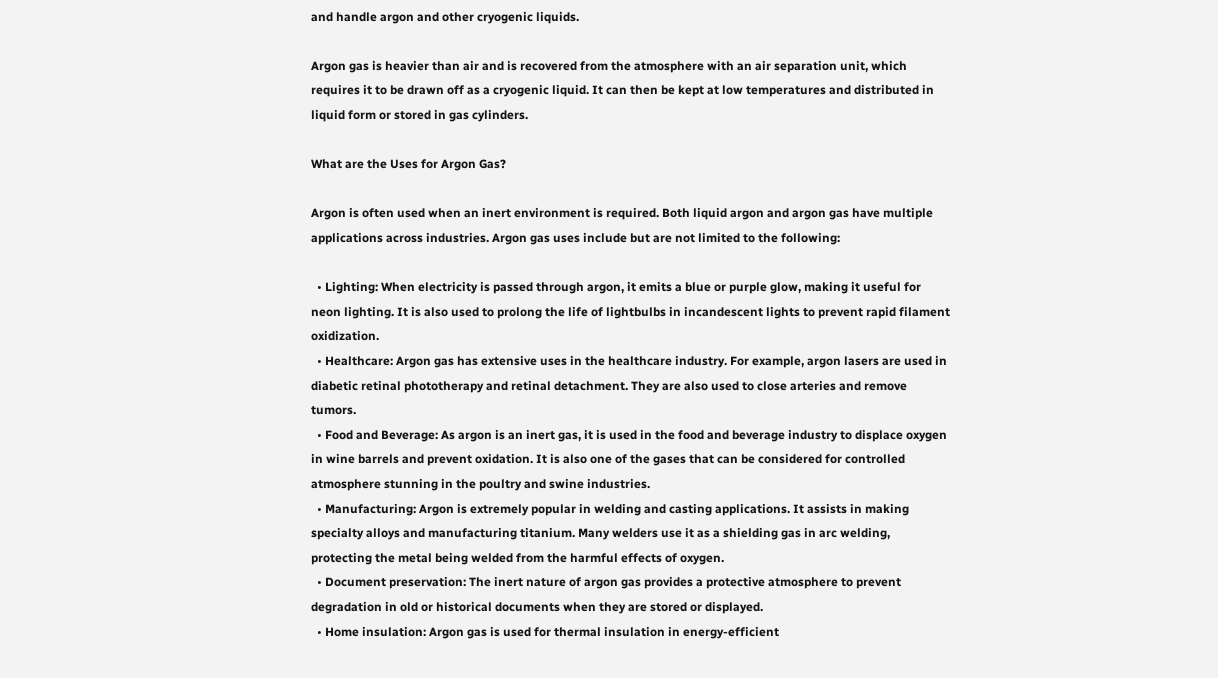and handle argon and other cryogenic liquids.

Argon gas is heavier than air and is recovered from the atmosphere with an air separation unit, which requires it to be drawn off as a cryogenic liquid. It can then be kept at low temperatures and distributed in liquid form or stored in gas cylinders.

What are the Uses for Argon Gas?

Argon is often used when an inert environment is required. Both liquid argon and argon gas have multiple applications across industries. Argon gas uses include but are not limited to the following:

  • Lighting: When electricity is passed through argon, it emits a blue or purple glow, making it useful for neon lighting. It is also used to prolong the life of lightbulbs in incandescent lights to prevent rapid filament oxidization.
  • Healthcare: Argon gas has extensive uses in the healthcare industry. For example, argon lasers are used in diabetic retinal phototherapy and retinal detachment. They are also used to close arteries and remove tumors.
  • Food and Beverage: As argon is an inert gas, it is used in the food and beverage industry to displace oxygen in wine barrels and prevent oxidation. It is also one of the gases that can be considered for controlled atmosphere stunning in the poultry and swine industries.
  • Manufacturing: Argon is extremely popular in welding and casting applications. It assists in making specialty alloys and manufacturing titanium. Many welders use it as a shielding gas in arc welding, protecting the metal being welded from the harmful effects of oxygen.
  • Document preservation: The inert nature of argon gas provides a protective atmosphere to prevent degradation in old or historical documents when they are stored or displayed.
  • Home insulation: Argon gas is used for thermal insulation in energy-efficient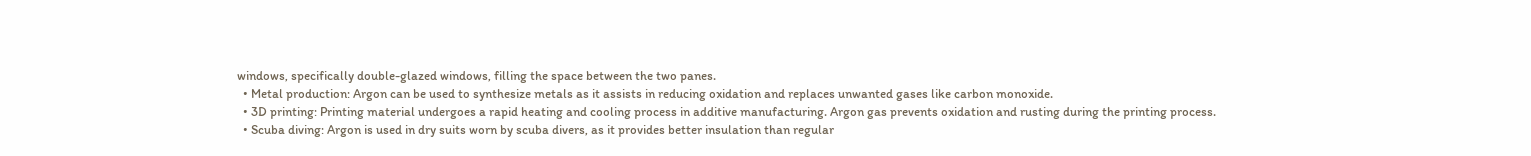windows, specifically double-glazed windows, filling the space between the two panes.
  • Metal production: Argon can be used to synthesize metals as it assists in reducing oxidation and replaces unwanted gases like carbon monoxide.
  • 3D printing: Printing material undergoes a rapid heating and cooling process in additive manufacturing. Argon gas prevents oxidation and rusting during the printing process.
  • Scuba diving: Argon is used in dry suits worn by scuba divers, as it provides better insulation than regular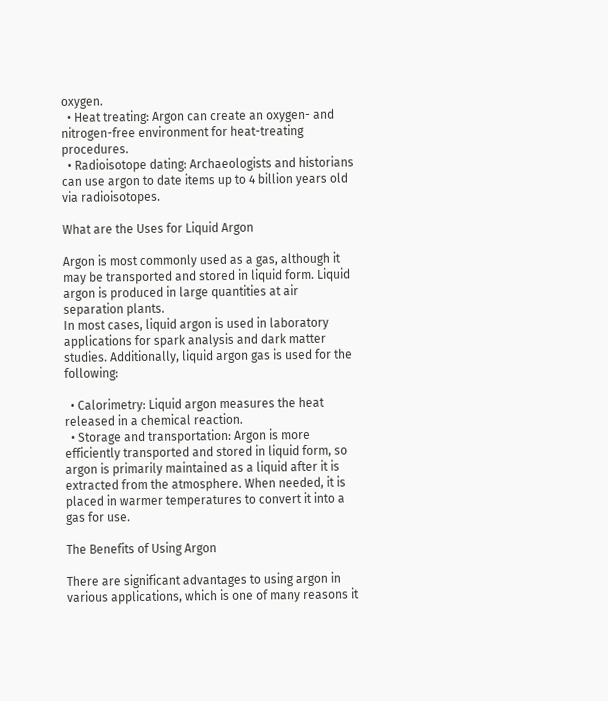oxygen.
  • Heat treating: Argon can create an oxygen- and nitrogen-free environment for heat-treating procedures.
  • Radioisotope dating: Archaeologists and historians can use argon to date items up to 4 billion years old via radioisotopes.

What are the Uses for Liquid Argon

Argon is most commonly used as a gas, although it may be transported and stored in liquid form. Liquid argon is produced in large quantities at air separation plants.
In most cases, liquid argon is used in laboratory applications for spark analysis and dark matter studies. Additionally, liquid argon gas is used for the following:

  • Calorimetry: Liquid argon measures the heat released in a chemical reaction.
  • Storage and transportation: Argon is more efficiently transported and stored in liquid form, so argon is primarily maintained as a liquid after it is extracted from the atmosphere. When needed, it is placed in warmer temperatures to convert it into a gas for use.

The Benefits of Using Argon

There are significant advantages to using argon in various applications, which is one of many reasons it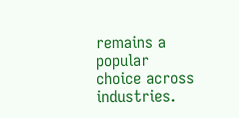remains a popular choice across industries.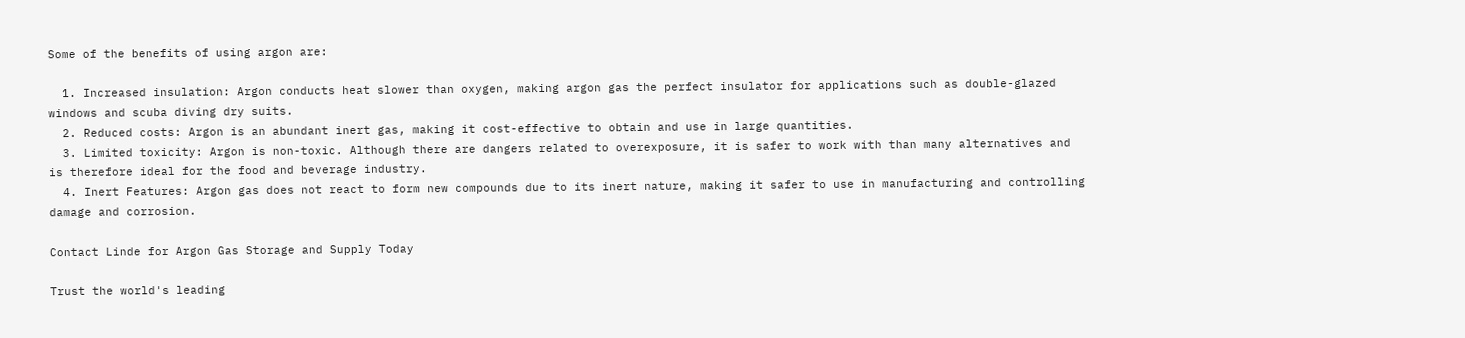Some of the benefits of using argon are:

  1. Increased insulation: Argon conducts heat slower than oxygen, making argon gas the perfect insulator for applications such as double-glazed windows and scuba diving dry suits.
  2. Reduced costs: Argon is an abundant inert gas, making it cost-effective to obtain and use in large quantities.
  3. Limited toxicity: Argon is non-toxic. Although there are dangers related to overexposure, it is safer to work with than many alternatives and is therefore ideal for the food and beverage industry.
  4. Inert Features: Argon gas does not react to form new compounds due to its inert nature, making it safer to use in manufacturing and controlling damage and corrosion.

Contact Linde for Argon Gas Storage and Supply Today

Trust the world's leading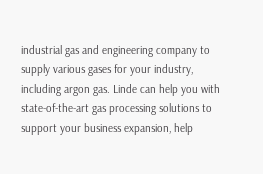industrial gas and engineering company to supply various gases for your industry, including argon gas. Linde can help you with state-of-the-art gas processing solutions to support your business expansion, help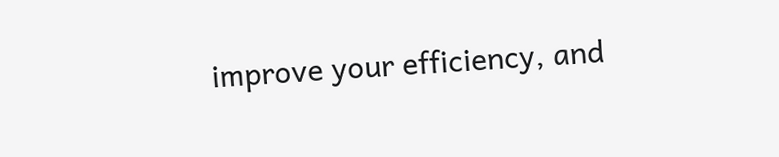improve your efficiency, and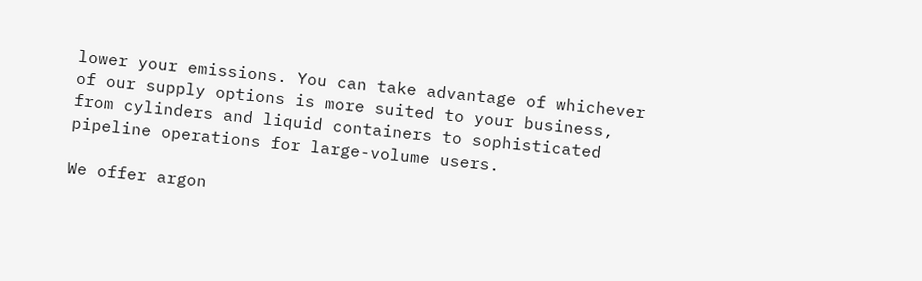lower your emissions. You can take advantage of whichever of our supply options is more suited to your business, from cylinders and liquid containers to sophisticated pipeline operations for large-volume users.

We offer argon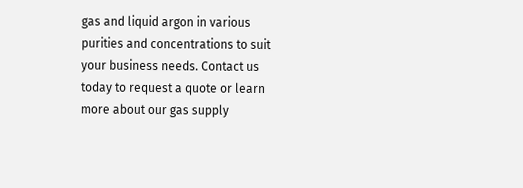gas and liquid argon in various purities and concentrations to suit your business needs. Contact us today to request a quote or learn more about our gas supply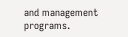and management programs.